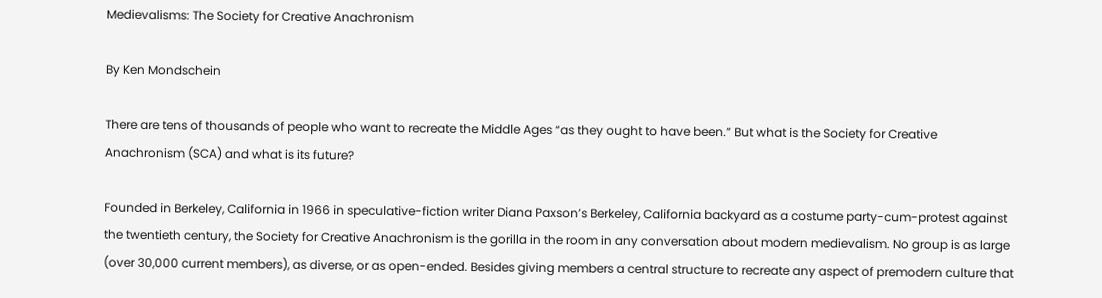Medievalisms: The Society for Creative Anachronism

By Ken Mondschein

There are tens of thousands of people who want to recreate the Middle Ages “as they ought to have been.” But what is the Society for Creative Anachronism (SCA) and what is its future?

Founded in Berkeley, California in 1966 in speculative-fiction writer Diana Paxson’s Berkeley, California backyard as a costume party-cum-protest against the twentieth century, the Society for Creative Anachronism is the gorilla in the room in any conversation about modern medievalism. No group is as large (over 30,000 current members), as diverse, or as open-ended. Besides giving members a central structure to recreate any aspect of premodern culture that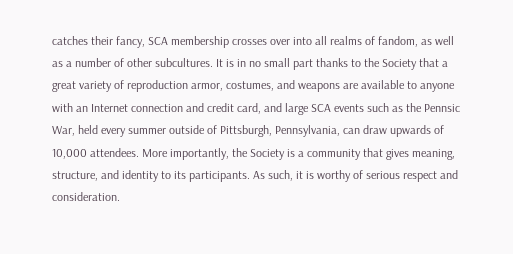catches their fancy, SCA membership crosses over into all realms of fandom, as well as a number of other subcultures. It is in no small part thanks to the Society that a great variety of reproduction armor, costumes, and weapons are available to anyone with an Internet connection and credit card, and large SCA events such as the Pennsic War, held every summer outside of Pittsburgh, Pennsylvania, can draw upwards of 10,000 attendees. More importantly, the Society is a community that gives meaning, structure, and identity to its participants. As such, it is worthy of serious respect and consideration.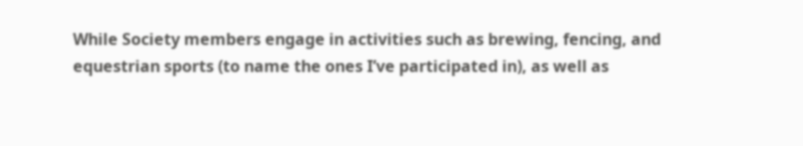While Society members engage in activities such as brewing, fencing, and equestrian sports (to name the ones I’ve participated in), as well as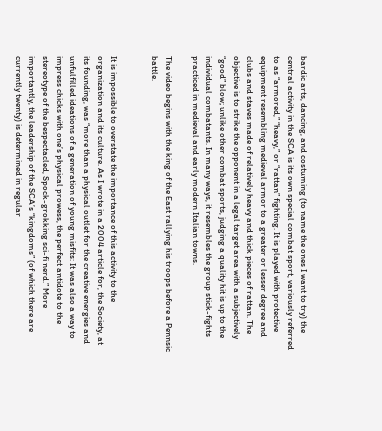bardic arts, dancing, and costuming (to name the ones I want to try) the central activity in the SCA is its own special combat sport, variously referred to as “armored,” “heavy,” or “rattan” fighting. It is played with protective equipment resembling medieval armor to a greater or lesser degree and clubs and staves made of relatively heavy and thick pieces of rattan. The objective is to strike the opponent in a legal target area with a subjectively “good” blow; unlike other combat sports, judging a quality hit is up to the individual combatants. In many ways, it resembles the group stick-fights practiced in medieval and early modern Italian towns.

The video begins with the king of the East rallying his troops before a Pennsic battle.


It is impossible to overstate the importance of this activity to the organization and its culture. As I wrote in a 2004 article for, the Society, at its founding, was “more than a physical outlet for the creative energies and unfulfilled ideations of a generation of young misfits: It was also a way to impress chicks with one’s physical prowess, the perfect antidote to the stereotype of the bespectacled, Spock-grokking sci-fi nerd.” More importantly, the leadership of the SCA’s “kingdoms” (of which there are currently twenty) is determined in regular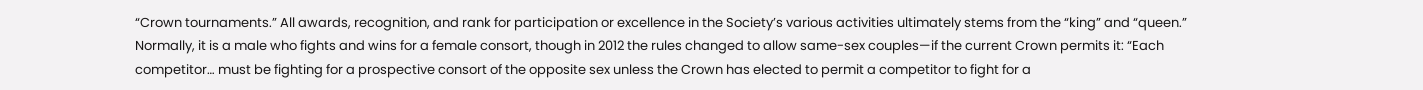“Crown tournaments.” All awards, recognition, and rank for participation or excellence in the Society’s various activities ultimately stems from the “king” and “queen.” Normally, it is a male who fights and wins for a female consort, though in 2012 the rules changed to allow same-sex couples—if the current Crown permits it: “Each competitor… must be fighting for a prospective consort of the opposite sex unless the Crown has elected to permit a competitor to fight for a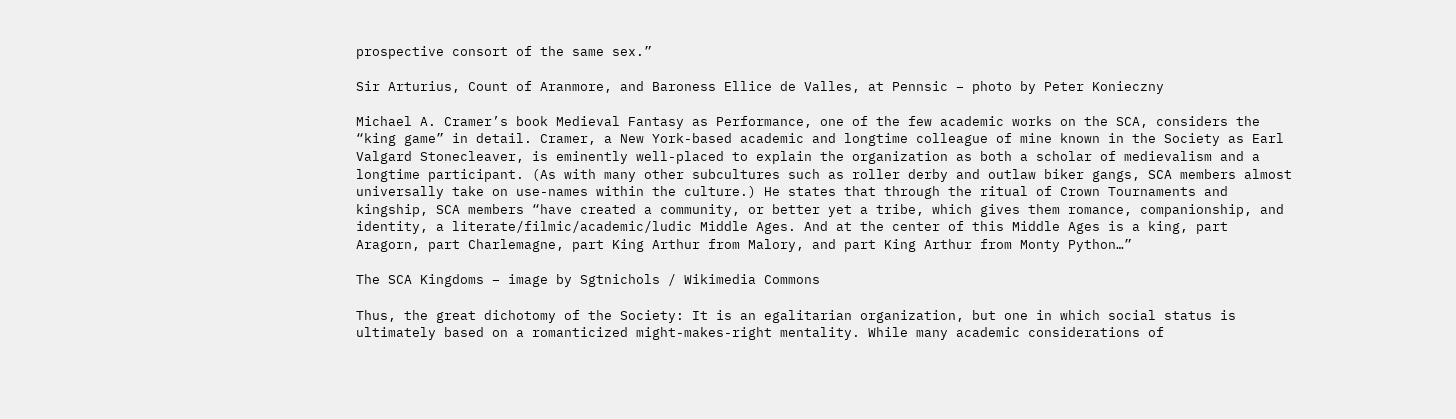prospective consort of the same sex.”

Sir Arturius, Count of Aranmore, and Baroness Ellice de Valles, at Pennsic – photo by Peter Konieczny

Michael A. Cramer’s book Medieval Fantasy as Performance, one of the few academic works on the SCA, considers the “king game” in detail. Cramer, a New York-based academic and longtime colleague of mine known in the Society as Earl Valgard Stonecleaver, is eminently well-placed to explain the organization as both a scholar of medievalism and a longtime participant. (As with many other subcultures such as roller derby and outlaw biker gangs, SCA members almost universally take on use-names within the culture.) He states that through the ritual of Crown Tournaments and kingship, SCA members “have created a community, or better yet a tribe, which gives them romance, companionship, and identity, a literate/filmic/academic/ludic Middle Ages. And at the center of this Middle Ages is a king, part Aragorn, part Charlemagne, part King Arthur from Malory, and part King Arthur from Monty Python…”

The SCA Kingdoms – image by Sgtnichols / Wikimedia Commons

Thus, the great dichotomy of the Society: It is an egalitarian organization, but one in which social status is ultimately based on a romanticized might-makes-right mentality. While many academic considerations of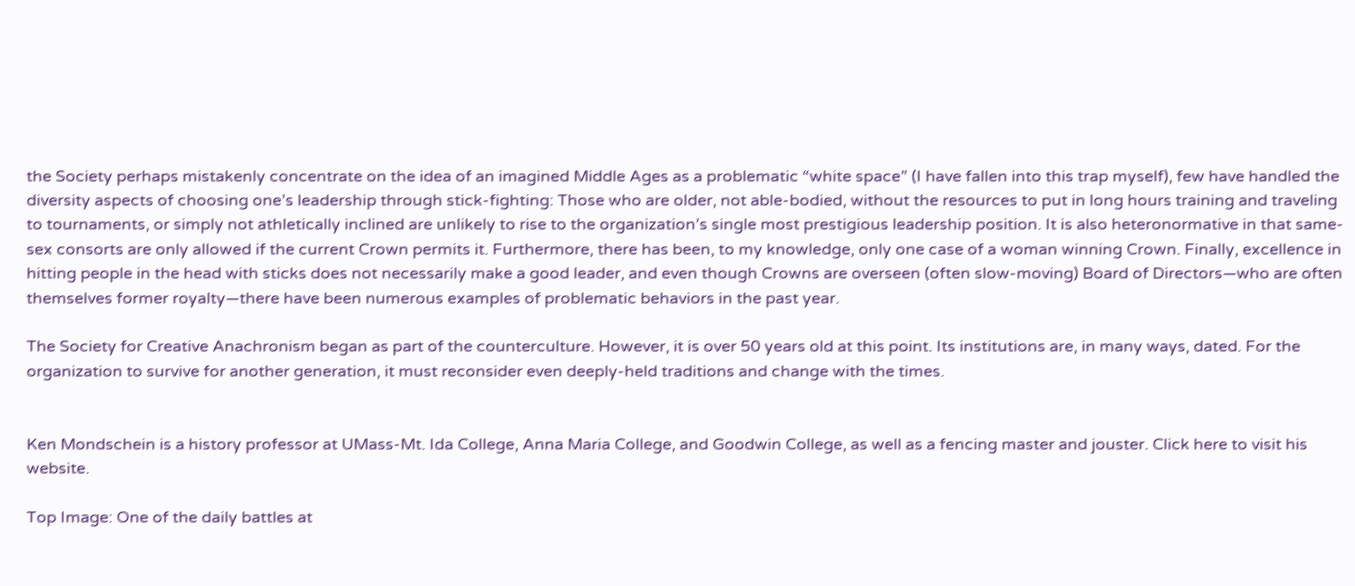the Society perhaps mistakenly concentrate on the idea of an imagined Middle Ages as a problematic “white space” (I have fallen into this trap myself), few have handled the diversity aspects of choosing one’s leadership through stick-fighting: Those who are older, not able-bodied, without the resources to put in long hours training and traveling to tournaments, or simply not athletically inclined are unlikely to rise to the organization’s single most prestigious leadership position. It is also heteronormative in that same-sex consorts are only allowed if the current Crown permits it. Furthermore, there has been, to my knowledge, only one case of a woman winning Crown. Finally, excellence in hitting people in the head with sticks does not necessarily make a good leader, and even though Crowns are overseen (often slow-moving) Board of Directors—who are often themselves former royalty—there have been numerous examples of problematic behaviors in the past year.

The Society for Creative Anachronism began as part of the counterculture. However, it is over 50 years old at this point. Its institutions are, in many ways, dated. For the organization to survive for another generation, it must reconsider even deeply-held traditions and change with the times.


Ken Mondschein is a history professor at UMass-Mt. Ida College, Anna Maria College, and Goodwin College, as well as a fencing master and jouster. Click here to visit his website.

Top Image: One of the daily battles at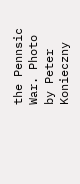the Pennsic War. Photo by Peter Konieczny